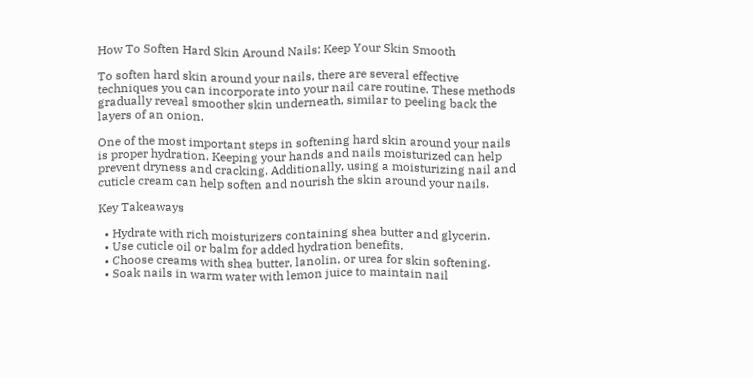How To Soften Hard Skin Around Nails: Keep Your Skin Smooth

To soften hard skin around your nails, there are several effective techniques you can incorporate into your nail care routine. These methods gradually reveal smoother skin underneath, similar to peeling back the layers of an onion.

One of the most important steps in softening hard skin around your nails is proper hydration. Keeping your hands and nails moisturized can help prevent dryness and cracking. Additionally, using a moisturizing nail and cuticle cream can help soften and nourish the skin around your nails.

Key Takeaways

  • Hydrate with rich moisturizers containing shea butter and glycerin.
  • Use cuticle oil or balm for added hydration benefits.
  • Choose creams with shea butter, lanolin, or urea for skin softening.
  • Soak nails in warm water with lemon juice to maintain nail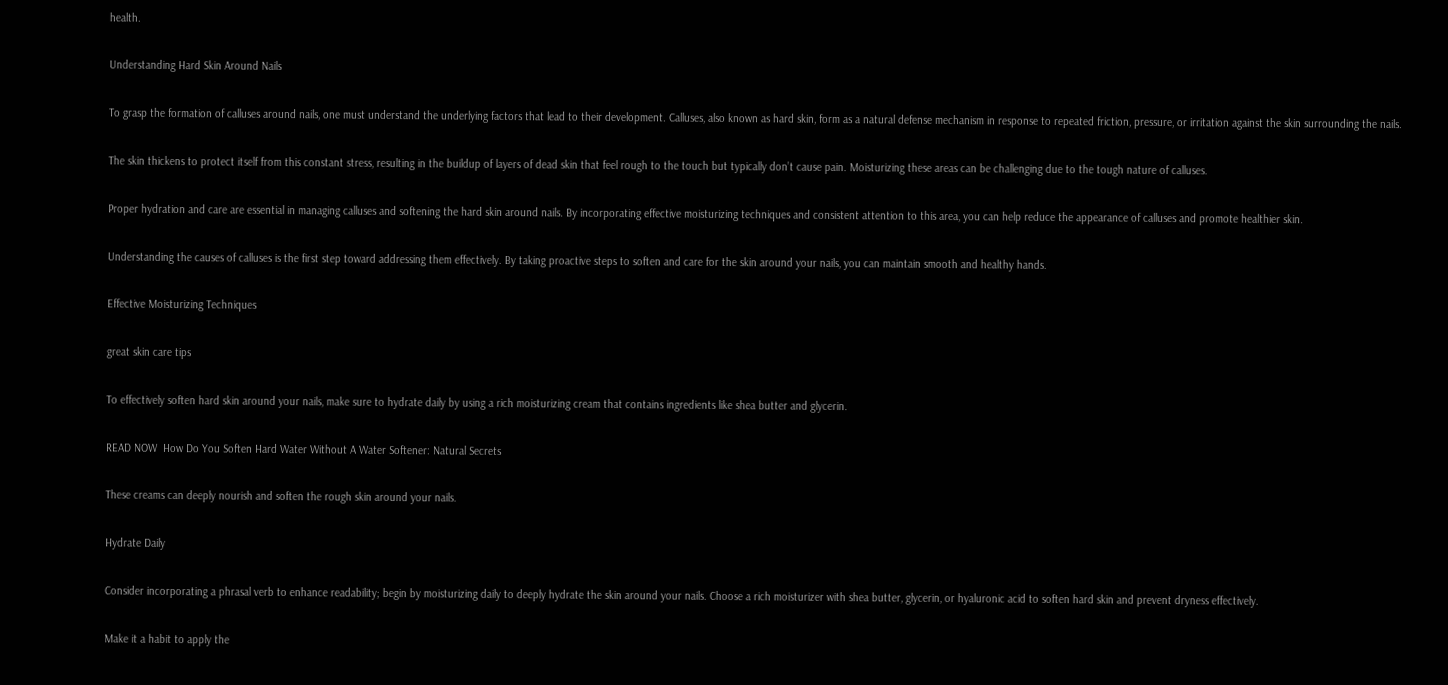health.

Understanding Hard Skin Around Nails

To grasp the formation of calluses around nails, one must understand the underlying factors that lead to their development. Calluses, also known as hard skin, form as a natural defense mechanism in response to repeated friction, pressure, or irritation against the skin surrounding the nails.

The skin thickens to protect itself from this constant stress, resulting in the buildup of layers of dead skin that feel rough to the touch but typically don’t cause pain. Moisturizing these areas can be challenging due to the tough nature of calluses.

Proper hydration and care are essential in managing calluses and softening the hard skin around nails. By incorporating effective moisturizing techniques and consistent attention to this area, you can help reduce the appearance of calluses and promote healthier skin.

Understanding the causes of calluses is the first step toward addressing them effectively. By taking proactive steps to soften and care for the skin around your nails, you can maintain smooth and healthy hands.

Effective Moisturizing Techniques

great skin care tips

To effectively soften hard skin around your nails, make sure to hydrate daily by using a rich moisturizing cream that contains ingredients like shea butter and glycerin.

READ NOW  How Do You Soften Hard Water Without A Water Softener: Natural Secrets

These creams can deeply nourish and soften the rough skin around your nails.

Hydrate Daily

Consider incorporating a phrasal verb to enhance readability; begin by moisturizing daily to deeply hydrate the skin around your nails. Choose a rich moisturizer with shea butter, glycerin, or hyaluronic acid to soften hard skin and prevent dryness effectively.

Make it a habit to apply the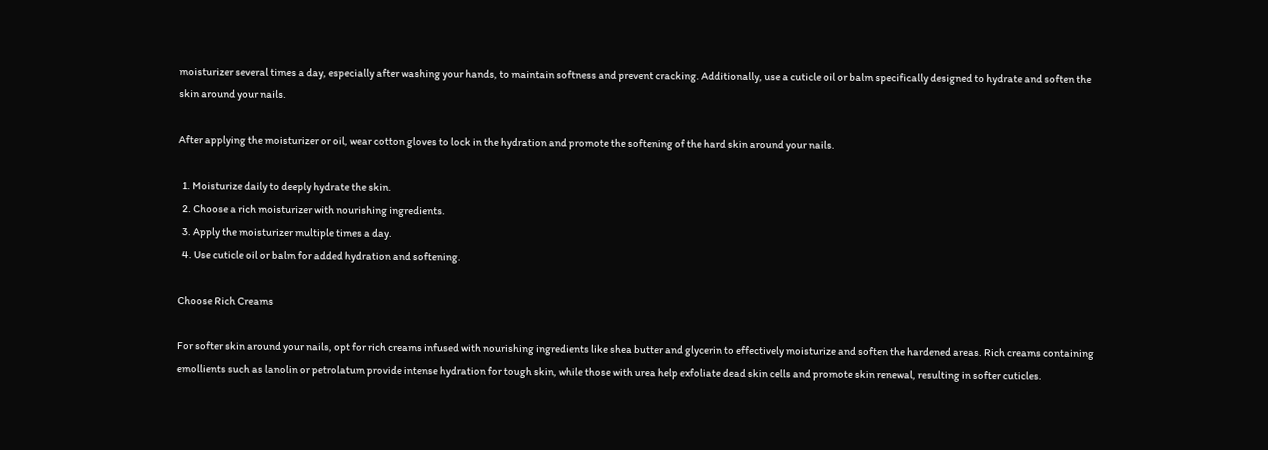moisturizer several times a day, especially after washing your hands, to maintain softness and prevent cracking. Additionally, use a cuticle oil or balm specifically designed to hydrate and soften the skin around your nails.

After applying the moisturizer or oil, wear cotton gloves to lock in the hydration and promote the softening of the hard skin around your nails.

  1. Moisturize daily to deeply hydrate the skin.
  2. Choose a rich moisturizer with nourishing ingredients.
  3. Apply the moisturizer multiple times a day.
  4. Use cuticle oil or balm for added hydration and softening.

Choose Rich Creams

For softer skin around your nails, opt for rich creams infused with nourishing ingredients like shea butter and glycerin to effectively moisturize and soften the hardened areas. Rich creams containing emollients such as lanolin or petrolatum provide intense hydration for tough skin, while those with urea help exfoliate dead skin cells and promote skin renewal, resulting in softer cuticles.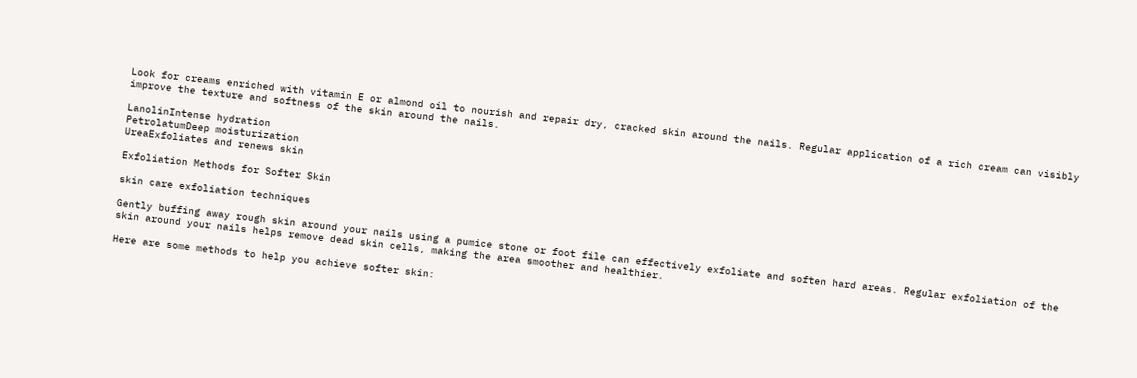Look for creams enriched with vitamin E or almond oil to nourish and repair dry, cracked skin around the nails. Regular application of a rich cream can visibly improve the texture and softness of the skin around the nails.

LanolinIntense hydration
PetrolatumDeep moisturization
UreaExfoliates and renews skin

Exfoliation Methods for Softer Skin

skin care exfoliation techniques

Gently buffing away rough skin around your nails using a pumice stone or foot file can effectively exfoliate and soften hard areas. Regular exfoliation of the skin around your nails helps remove dead skin cells, making the area smoother and healthier.

Here are some methods to help you achieve softer skin: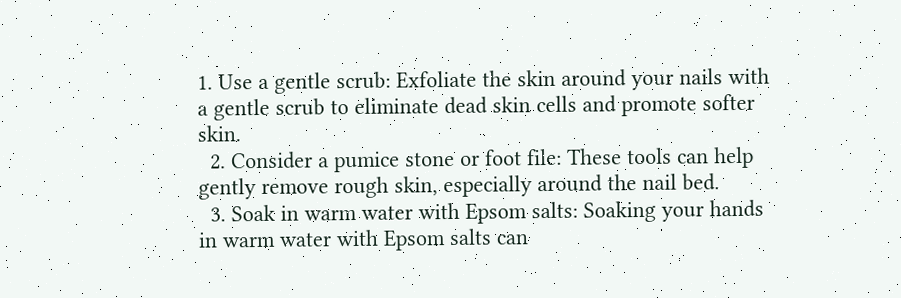1. Use a gentle scrub: Exfoliate the skin around your nails with a gentle scrub to eliminate dead skin cells and promote softer skin.
  2. Consider a pumice stone or foot file: These tools can help gently remove rough skin, especially around the nail bed.
  3. Soak in warm water with Epsom salts: Soaking your hands in warm water with Epsom salts can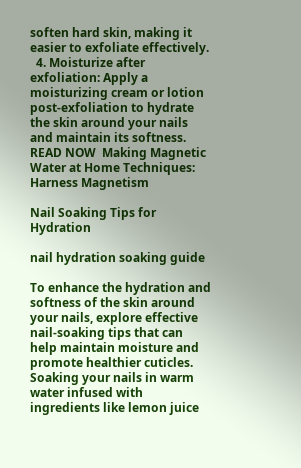soften hard skin, making it easier to exfoliate effectively.
  4. Moisturize after exfoliation: Apply a moisturizing cream or lotion post-exfoliation to hydrate the skin around your nails and maintain its softness.
READ NOW  Making Magnetic Water at Home Techniques: Harness Magnetism

Nail Soaking Tips for Hydration

nail hydration soaking guide

To enhance the hydration and softness of the skin around your nails, explore effective nail-soaking tips that can help maintain moisture and promote healthier cuticles. Soaking your nails in warm water infused with ingredients like lemon juice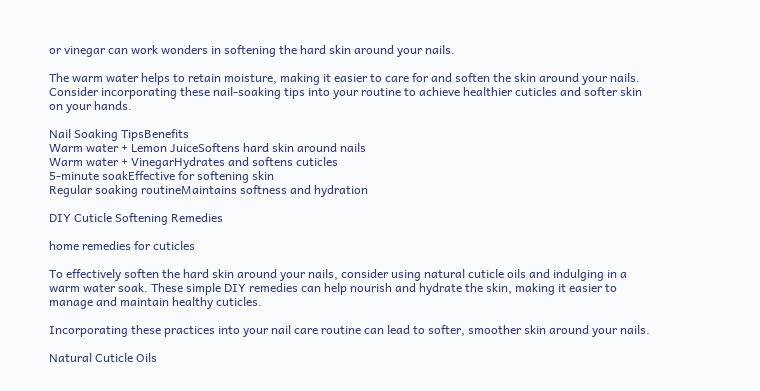or vinegar can work wonders in softening the hard skin around your nails.

The warm water helps to retain moisture, making it easier to care for and soften the skin around your nails. Consider incorporating these nail-soaking tips into your routine to achieve healthier cuticles and softer skin on your hands.

Nail Soaking TipsBenefits
Warm water + Lemon JuiceSoftens hard skin around nails
Warm water + VinegarHydrates and softens cuticles
5-minute soakEffective for softening skin
Regular soaking routineMaintains softness and hydration

DIY Cuticle Softening Remedies

home remedies for cuticles

To effectively soften the hard skin around your nails, consider using natural cuticle oils and indulging in a warm water soak. These simple DIY remedies can help nourish and hydrate the skin, making it easier to manage and maintain healthy cuticles.

Incorporating these practices into your nail care routine can lead to softer, smoother skin around your nails.

Natural Cuticle Oils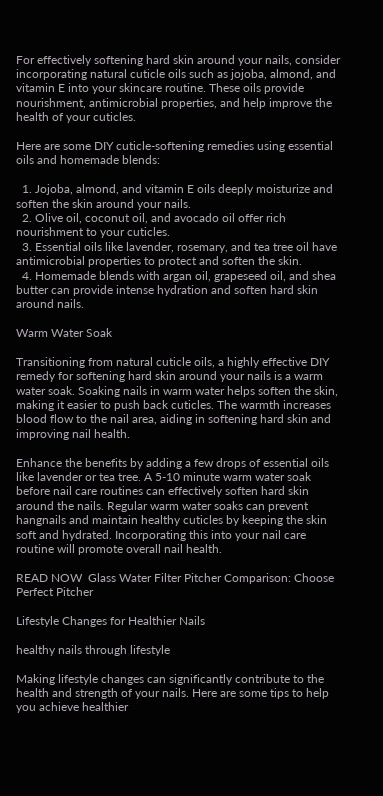For effectively softening hard skin around your nails, consider incorporating natural cuticle oils such as jojoba, almond, and vitamin E into your skincare routine. These oils provide nourishment, antimicrobial properties, and help improve the health of your cuticles.

Here are some DIY cuticle-softening remedies using essential oils and homemade blends:

  1. Jojoba, almond, and vitamin E oils deeply moisturize and soften the skin around your nails.
  2. Olive oil, coconut oil, and avocado oil offer rich nourishment to your cuticles.
  3. Essential oils like lavender, rosemary, and tea tree oil have antimicrobial properties to protect and soften the skin.
  4. Homemade blends with argan oil, grapeseed oil, and shea butter can provide intense hydration and soften hard skin around nails.

Warm Water Soak

Transitioning from natural cuticle oils, a highly effective DIY remedy for softening hard skin around your nails is a warm water soak. Soaking nails in warm water helps soften the skin, making it easier to push back cuticles. The warmth increases blood flow to the nail area, aiding in softening hard skin and improving nail health.

Enhance the benefits by adding a few drops of essential oils like lavender or tea tree. A 5-10 minute warm water soak before nail care routines can effectively soften hard skin around the nails. Regular warm water soaks can prevent hangnails and maintain healthy cuticles by keeping the skin soft and hydrated. Incorporating this into your nail care routine will promote overall nail health.

READ NOW  Glass Water Filter Pitcher Comparison: Choose Perfect Pitcher

Lifestyle Changes for Healthier Nails

healthy nails through lifestyle

Making lifestyle changes can significantly contribute to the health and strength of your nails. Here are some tips to help you achieve healthier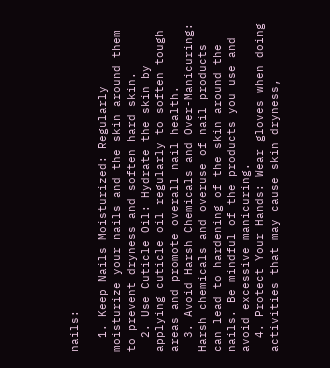nails:

  1. Keep Nails Moisturized: Regularly moisturize your nails and the skin around them to prevent dryness and soften hard skin.
  2. Use Cuticle Oil: Hydrate the skin by applying cuticle oil regularly to soften tough areas and promote overall nail health.
  3. Avoid Harsh Chemicals and Over-Manicuring: Harsh chemicals and overuse of nail products can lead to hardening of the skin around the nails. Be mindful of the products you use and avoid excessive manicuring.
  4. Protect Your Hands: Wear gloves when doing activities that may cause skin dryness,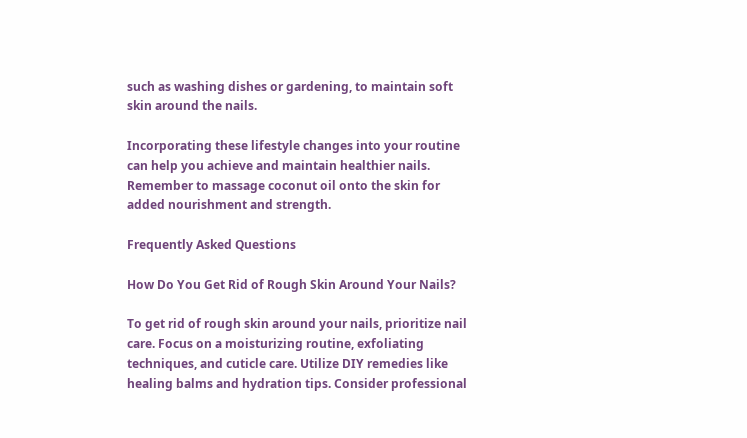such as washing dishes or gardening, to maintain soft skin around the nails.

Incorporating these lifestyle changes into your routine can help you achieve and maintain healthier nails. Remember to massage coconut oil onto the skin for added nourishment and strength.

Frequently Asked Questions

How Do You Get Rid of Rough Skin Around Your Nails?

To get rid of rough skin around your nails, prioritize nail care. Focus on a moisturizing routine, exfoliating techniques, and cuticle care. Utilize DIY remedies like healing balms and hydration tips. Consider professional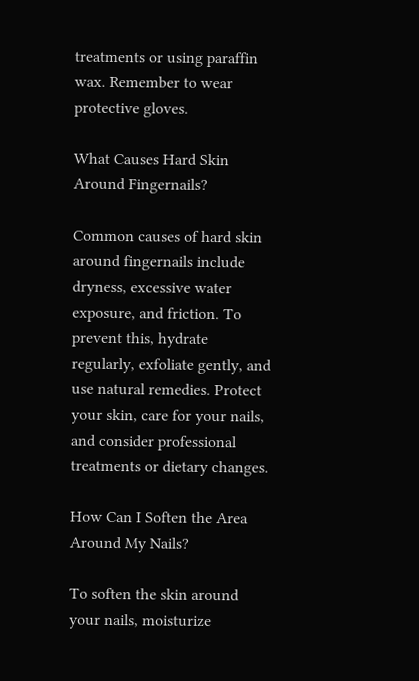treatments or using paraffin wax. Remember to wear protective gloves.

What Causes Hard Skin Around Fingernails?

Common causes of hard skin around fingernails include dryness, excessive water exposure, and friction. To prevent this, hydrate regularly, exfoliate gently, and use natural remedies. Protect your skin, care for your nails, and consider professional treatments or dietary changes.

How Can I Soften the Area Around My Nails?

To soften the skin around your nails, moisturize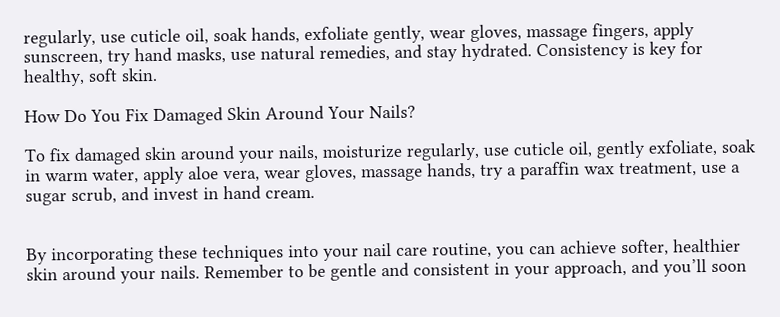regularly, use cuticle oil, soak hands, exfoliate gently, wear gloves, massage fingers, apply sunscreen, try hand masks, use natural remedies, and stay hydrated. Consistency is key for healthy, soft skin.

How Do You Fix Damaged Skin Around Your Nails?

To fix damaged skin around your nails, moisturize regularly, use cuticle oil, gently exfoliate, soak in warm water, apply aloe vera, wear gloves, massage hands, try a paraffin wax treatment, use a sugar scrub, and invest in hand cream.


By incorporating these techniques into your nail care routine, you can achieve softer, healthier skin around your nails. Remember to be gentle and consistent in your approach, and you’ll soon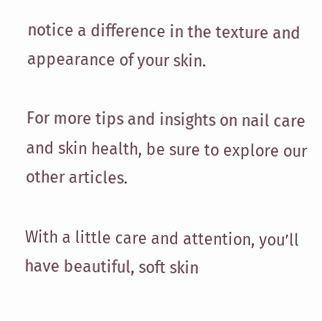notice a difference in the texture and appearance of your skin.

For more tips and insights on nail care and skin health, be sure to explore our other articles.

With a little care and attention, you’ll have beautiful, soft skin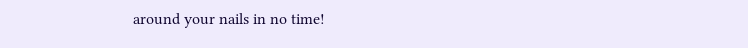around your nails in no time!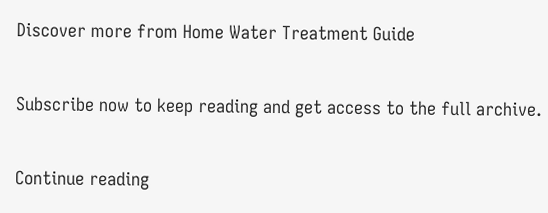Discover more from Home Water Treatment Guide

Subscribe now to keep reading and get access to the full archive.

Continue reading